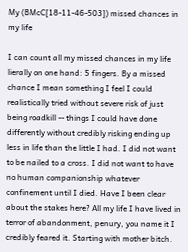My (BMcC[18-11-46-503]) missed chances in my life

I can count all my missed chances in my life lierally on one hand: 5 fingers. By a missed chance I mean something I feel I could realistically tried without severe risk of just being roadkill -- things I could have done differently without credibly risking ending up less in life than the little I had. I did not want to be nailed to a cross. I did not want to have no human companionship whatever confinement until I died. Have I been clear about the stakes here? All my life I have lived in terror of abandonment, penury, you name it I credibly feared it. Starting with mother bitch.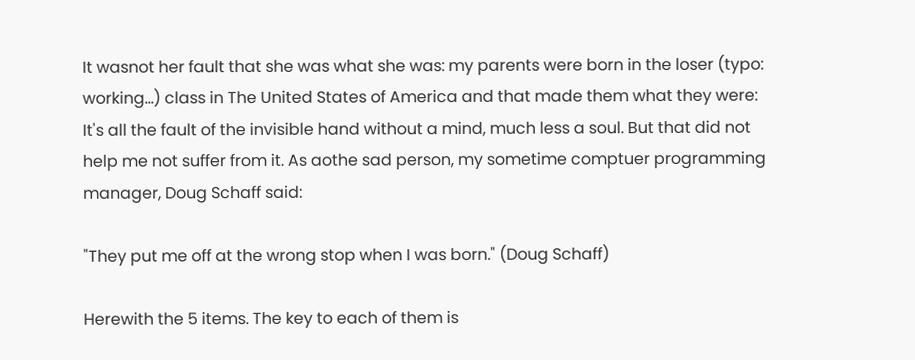It wasnot her fault that she was what she was: my parents were born in the loser (typo: working...) class in The United States of America and that made them what they were: It's all the fault of the invisible hand without a mind, much less a soul. But that did not help me not suffer from it. As aothe sad person, my sometime comptuer programming manager, Doug Schaff said:

"They put me off at the wrong stop when I was born." (Doug Schaff)

Herewith the 5 items. The key to each of them is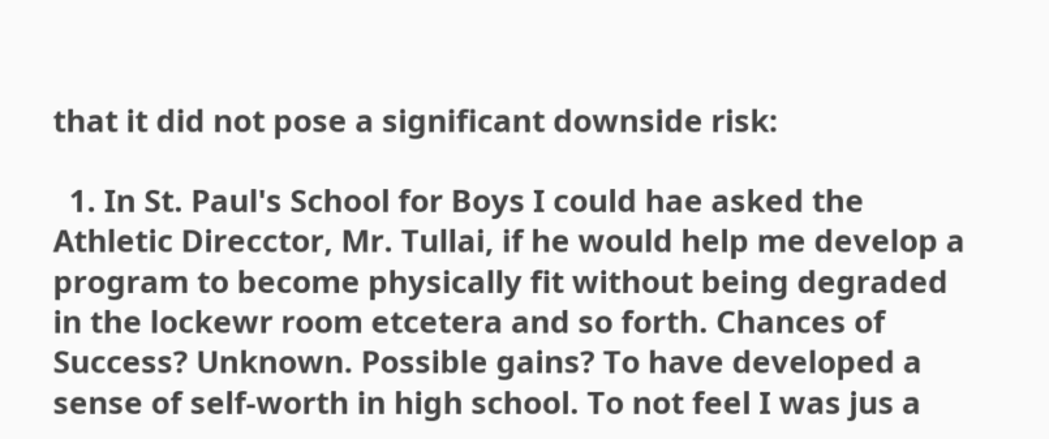that it did not pose a significant downside risk:

  1. In St. Paul's School for Boys I could hae asked the Athletic Direcctor, Mr. Tullai, if he would help me develop a program to become physically fit without being degraded in the lockewr room etcetera and so forth. Chances of Success? Unknown. Possible gains? To have developed a sense of self-worth in high school. To not feel I was jus a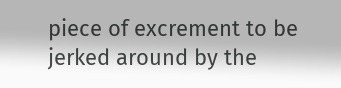piece of excrement to be jerked around by the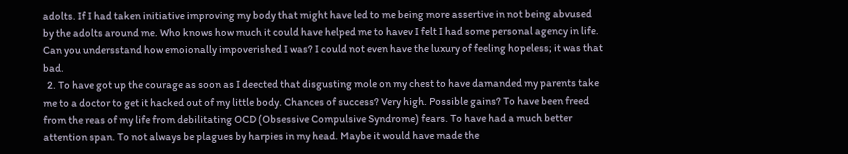adolts. If I had taken initiative improving my body that might have led to me being more assertive in not being abvused by the adolts around me. Who knows how much it could have helped me to havev I felt I had some personal agency in life. Can you undersstand how emoionally impoverished I was? I could not even have the luxury of feeling hopeless; it was that bad.
  2. To have got up the courage as soon as I deected that disgusting mole on my chest to have damanded my parents take me to a doctor to get it hacked out of my little body. Chances of success? Very high. Possible gains? To have been freed from the reas of my life from debilitating OCD (Obsessive Compulsive Syndrome) fears. To have had a much better attention span. To not always be plagues by harpies in my head. Maybe it would have made the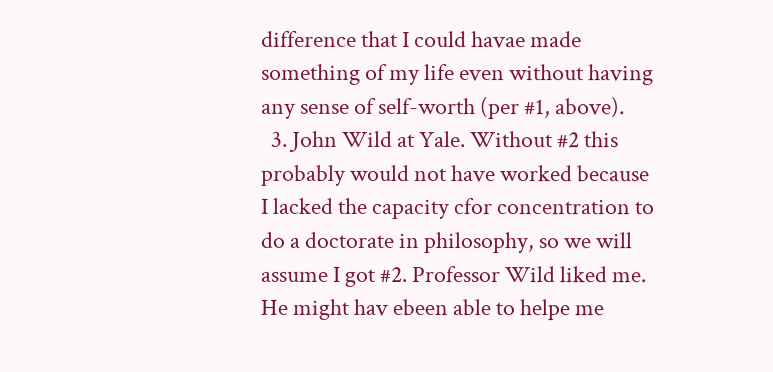difference that I could havae made something of my life even without having any sense of self-worth (per #1, above).
  3. John Wild at Yale. Without #2 this probably would not have worked because I lacked the capacity cfor concentration to do a doctorate in philosophy, so we will assume I got #2. Professor Wild liked me. He might hav ebeen able to helpe me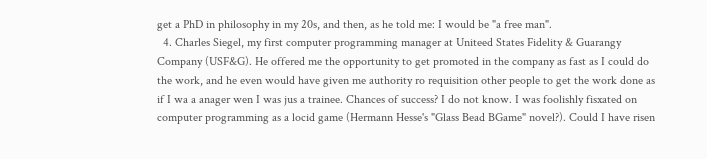get a PhD in philosophy in my 20s, and then, as he told me: I would be "a free man".
  4. Charles Siegel, my first computer programming manager at Uniteed States Fidelity & Guarangy Company (USF&G). He offered me the opportunity to get promoted in the company as fast as I could do the work, and he even would have given me authority ro requisition other people to get the work done as if I wa a anager wen I was jus a trainee. Chances of success? I do not know. I was foolishly fisxated on computer programming as a locid game (Hermann Hesse's "Glass Bead BGame" novel?). Could I have risen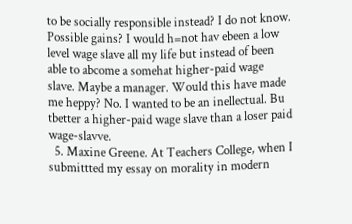to be socially responsible instead? I do not know. Possible gains? I would h=not hav ebeen a low level wage slave all my life but instead of been able to abcome a somehat higher-paid wage slave. Maybe a manager. Would this have made me heppy? No. I wanted to be an inellectual. Bu tbetter a higher-paid wage slave than a loser paid wage-slavve.
  5. Maxine Greene. At Teachers College, when I submittted my essay on morality in modern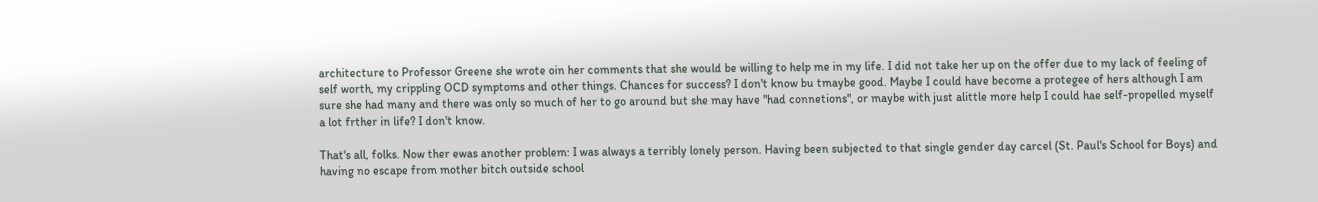architecture to Professor Greene she wrote oin her comments that she would be willing to help me in my life. I did not take her up on the offer due to my lack of feeling of self worth, my crippling OCD symptoms and other things. Chances for success? I don't know bu tmaybe good. Maybe I could have become a protegee of hers although I am sure she had many and there was only so much of her to go around but she may have "had connetions", or maybe with just alittle more help I could hae self-propelled myself a lot frther in life? I don't know.

That's all, folks. Now ther ewas another problem: I was always a terribly lonely person. Having been subjected to that single gender day carcel (St. Paul's School for Boys) and having no escape from mother bitch outside school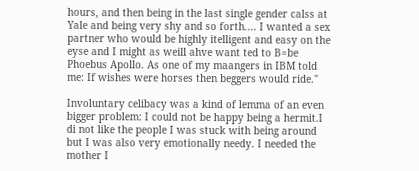hours, and then being in the last single gender calss at Yale and being very shy and so forth.... I wanted a sex partner who would be highly itelligent and easy on the eyse and I might as weill ahve want ted to B=be Phoebus Apollo. As one of my maangers in IBM told me: If wishes were horses then beggers would ride."

Involuntary celibacy was a kind of lemma of an even bigger problem: I could not be happy being a hermit.I di not like the people I was stuck with being around but I was also very emotionally needy. I needed the mother I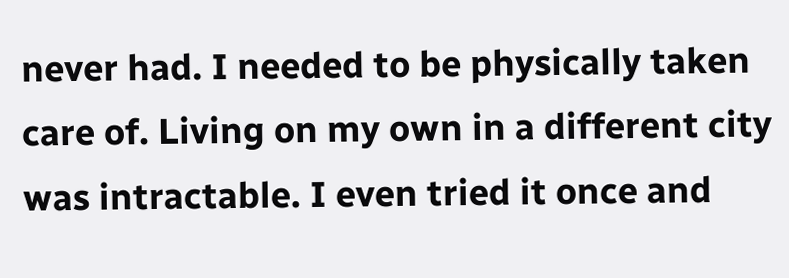never had. I needed to be physically taken care of. Living on my own in a different city was intractable. I even tried it once and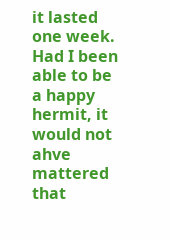it lasted one week. Had I been able to be a happy hermit, it would not ahve mattered that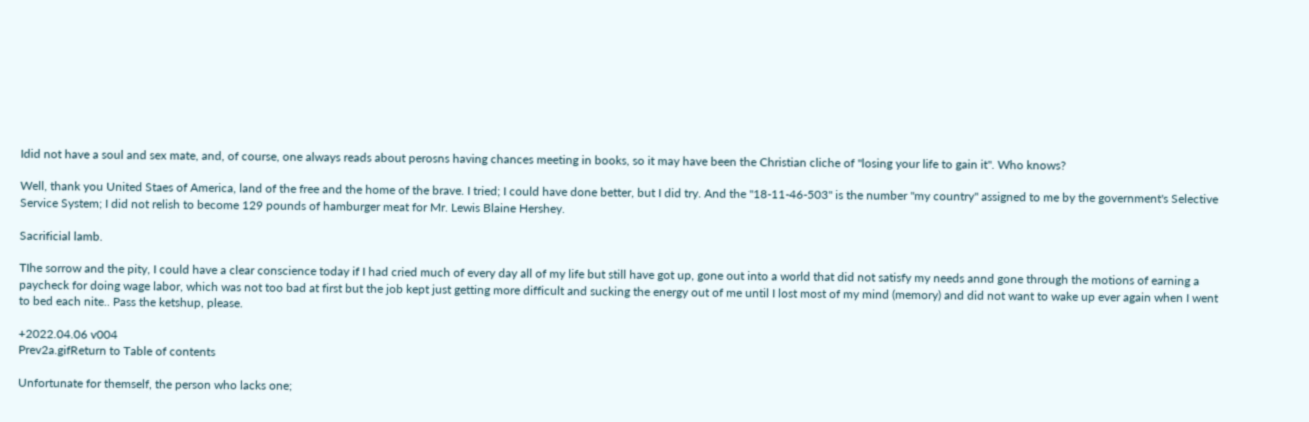Idid not have a soul and sex mate, and, of course, one always reads about perosns having chances meeting in books, so it may have been the Christian cliche of "losing your life to gain it". Who knows?

Well, thank you United Staes of America, land of the free and the home of the brave. I tried; I could have done better, but I did try. And the "18-11-46-503" is the number "my country" assigned to me by the government's Selective Service System; I did not relish to become 129 pounds of hamburger meat for Mr. Lewis Blaine Hershey.

Sacrificial lamb.

TIhe sorrow and the pity, I could have a clear conscience today if I had cried much of every day all of my life but still have got up, gone out into a world that did not satisfy my needs annd gone through the motions of earning a paycheck for doing wage labor, which was not too bad at first but the job kept just getting more difficult and sucking the energy out of me until I lost most of my mind (memory) and did not want to wake up ever again when I went to bed each nite.. Pass the ketshup, please.

+2022.04.06 v004
Prev2a.gifReturn to Table of contents

Unfortunate for themself, the person who lacks one;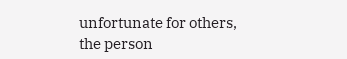unfortunate for others, the person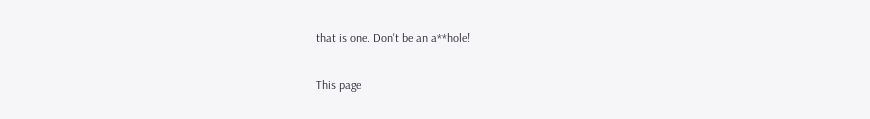that is one. Don't be an a**hole!

This page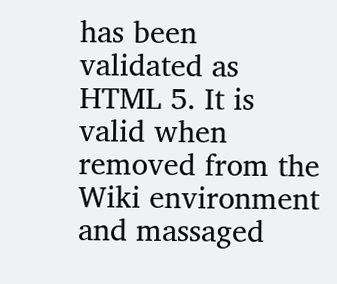has been validated as HTML 5. It is valid when removed from the Wiki environment and massaged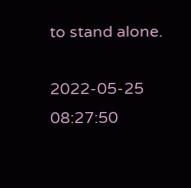to stand alone.

2022-05-25 08:27:50